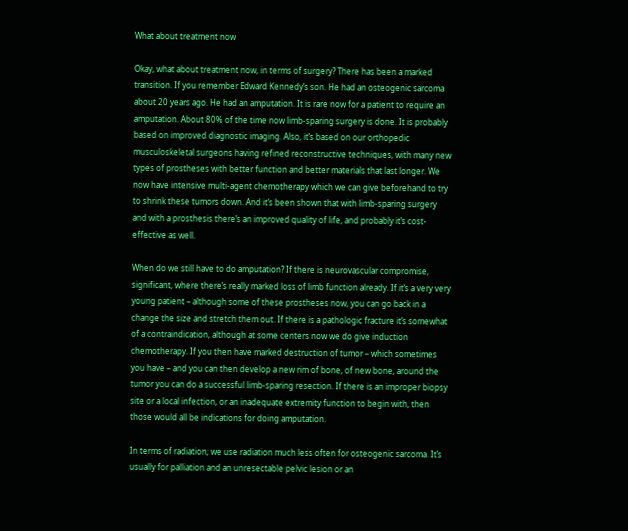What about treatment now

Okay, what about treatment now, in terms of surgery? There has been a marked transition. If you remember Edward Kennedy’s son. He had an osteogenic sarcoma about 20 years ago. He had an amputation. It is rare now for a patient to require an amputation. About 80% of the time now limb-sparing surgery is done. It is probably based on improved diagnostic imaging. Also, it’s based on our orthopedic musculoskeletal surgeons having refined reconstructive techniques, with many new types of prostheses with better function and better materials that last longer. We now have intensive multi-agent chemotherapy which we can give beforehand to try to shrink these tumors down. And it’s been shown that with limb-sparing surgery and with a prosthesis there’s an improved quality of life, and probably it’s cost-effective as well.

When do we still have to do amputation? If there is neurovascular compromise, significant, where there’s really marked loss of limb function already. If it’s a very very young patient – although some of these prostheses now, you can go back in a change the size and stretch them out. If there is a pathologic fracture it’s somewhat of a contraindication, although at some centers now we do give induction chemotherapy. If you then have marked destruction of tumor – which sometimes you have – and you can then develop a new rim of bone, of new bone, around the tumor you can do a successful limb-sparing resection. If there is an improper biopsy site or a local infection, or an inadequate extremity function to begin with, then those would all be indications for doing amputation.

In terms of radiation; we use radiation much less often for osteogenic sarcoma. It’s usually for palliation and an unresectable pelvic lesion or an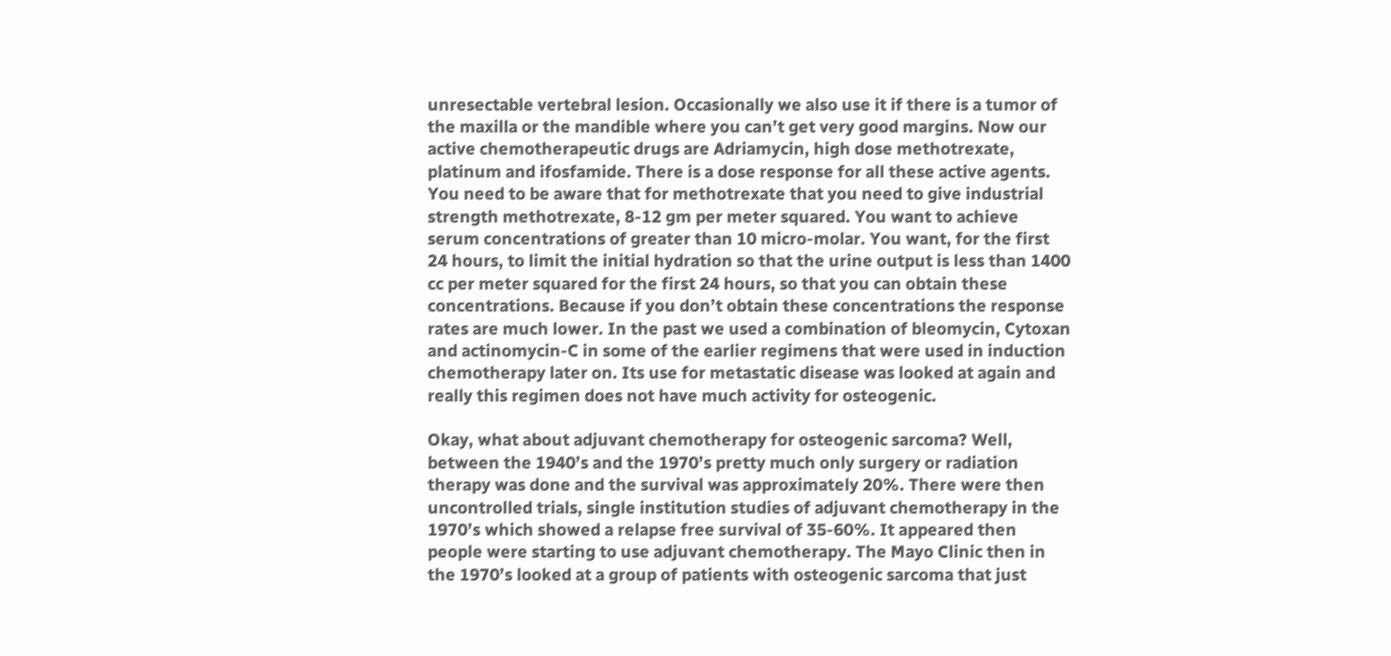unresectable vertebral lesion. Occasionally we also use it if there is a tumor of the maxilla or the mandible where you can’t get very good margins. Now our active chemotherapeutic drugs are Adriamycin, high dose methotrexate, platinum and ifosfamide. There is a dose response for all these active agents. You need to be aware that for methotrexate that you need to give industrial strength methotrexate, 8-12 gm per meter squared. You want to achieve serum concentrations of greater than 10 micro-molar. You want, for the first 24 hours, to limit the initial hydration so that the urine output is less than 1400 cc per meter squared for the first 24 hours, so that you can obtain these concentrations. Because if you don’t obtain these concentrations the response rates are much lower. In the past we used a combination of bleomycin, Cytoxan and actinomycin-C in some of the earlier regimens that were used in induction chemotherapy later on. Its use for metastatic disease was looked at again and really this regimen does not have much activity for osteogenic.

Okay, what about adjuvant chemotherapy for osteogenic sarcoma? Well, between the 1940’s and the 1970’s pretty much only surgery or radiation therapy was done and the survival was approximately 20%. There were then uncontrolled trials, single institution studies of adjuvant chemotherapy in the 1970’s which showed a relapse free survival of 35-60%. It appeared then people were starting to use adjuvant chemotherapy. The Mayo Clinic then in the 1970’s looked at a group of patients with osteogenic sarcoma that just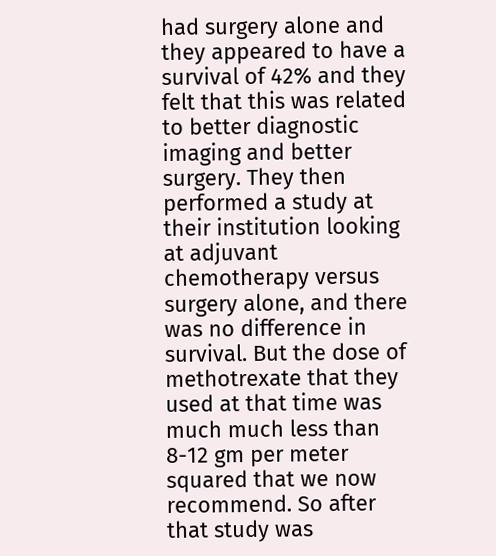had surgery alone and they appeared to have a survival of 42% and they felt that this was related to better diagnostic imaging and better surgery. They then performed a study at their institution looking at adjuvant chemotherapy versus surgery alone, and there was no difference in survival. But the dose of methotrexate that they used at that time was much much less than 8-12 gm per meter squared that we now recommend. So after that study was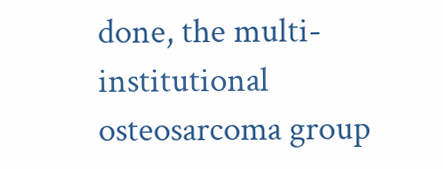done, the multi-institutional osteosarcoma group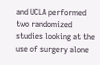and UCLA performed two randomized studies looking at the use of surgery alone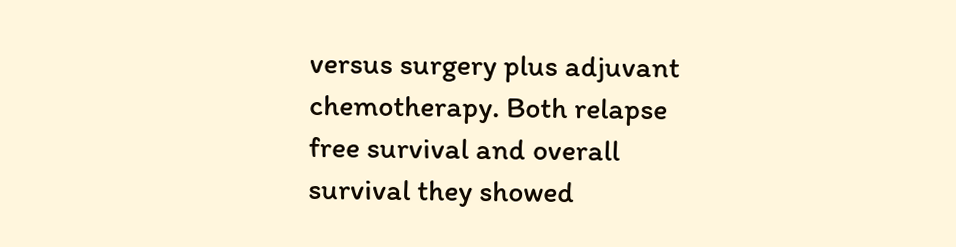versus surgery plus adjuvant chemotherapy. Both relapse free survival and overall survival they showed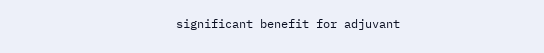significant benefit for adjuvant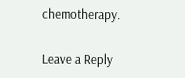chemotherapy.

Leave a Reply